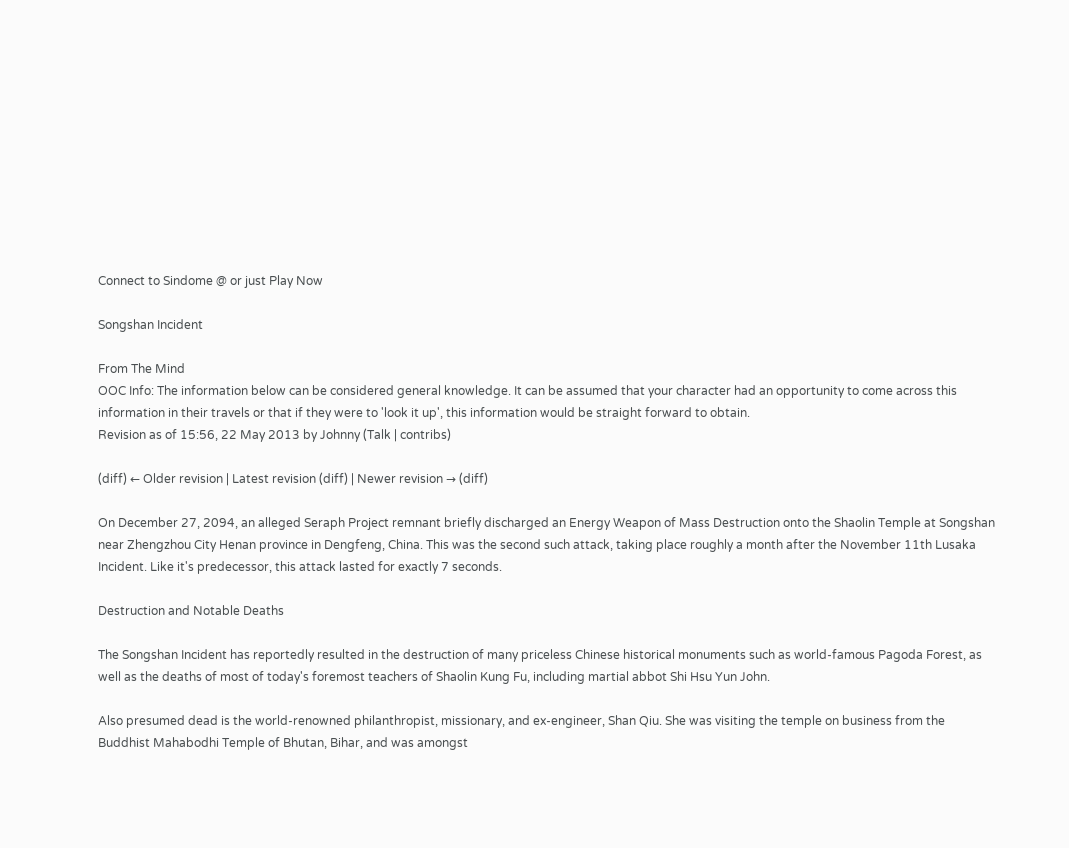Connect to Sindome @ or just Play Now

Songshan Incident

From The Mind
OOC Info: The information below can be considered general knowledge. It can be assumed that your character had an opportunity to come across this information in their travels or that if they were to 'look it up', this information would be straight forward to obtain.
Revision as of 15:56, 22 May 2013 by Johnny (Talk | contribs)

(diff) ← Older revision | Latest revision (diff) | Newer revision → (diff)

On December 27, 2094, an alleged Seraph Project remnant briefly discharged an Energy Weapon of Mass Destruction onto the Shaolin Temple at Songshan near Zhengzhou City Henan province in Dengfeng, China. This was the second such attack, taking place roughly a month after the November 11th Lusaka Incident. Like it's predecessor, this attack lasted for exactly 7 seconds.

Destruction and Notable Deaths

The Songshan Incident has reportedly resulted in the destruction of many priceless Chinese historical monuments such as world-famous Pagoda Forest, as well as the deaths of most of today's foremost teachers of Shaolin Kung Fu, including martial abbot Shi Hsu Yun John.

Also presumed dead is the world-renowned philanthropist, missionary, and ex-engineer, Shan Qiu. She was visiting the temple on business from the Buddhist Mahabodhi Temple of Bhutan, Bihar, and was amongst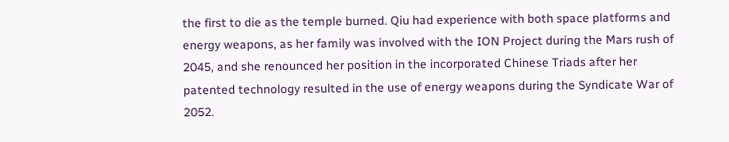the first to die as the temple burned. Qiu had experience with both space platforms and energy weapons, as her family was involved with the ION Project during the Mars rush of 2045, and she renounced her position in the incorporated Chinese Triads after her patented technology resulted in the use of energy weapons during the Syndicate War of 2052.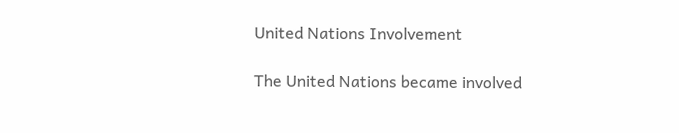United Nations Involvement

The United Nations became involved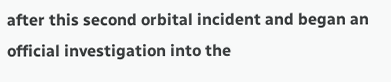after this second orbital incident and began an official investigation into the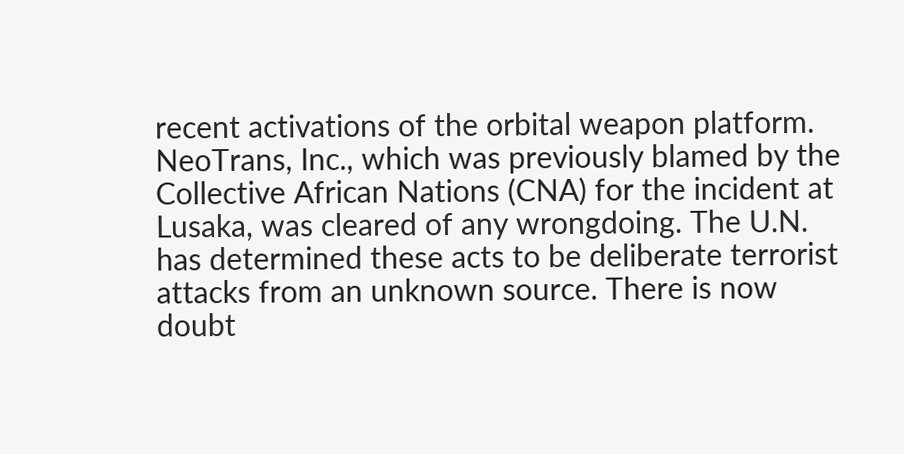recent activations of the orbital weapon platform. NeoTrans, Inc., which was previously blamed by the Collective African Nations (CNA) for the incident at Lusaka, was cleared of any wrongdoing. The U.N. has determined these acts to be deliberate terrorist attacks from an unknown source. There is now doubt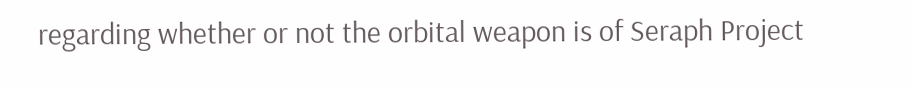regarding whether or not the orbital weapon is of Seraph Project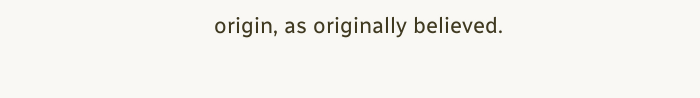origin, as originally believed.